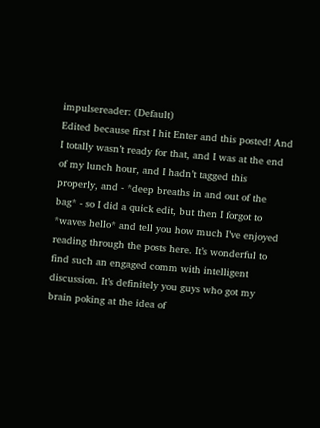impulsereader: (Default)
Edited because first I hit Enter and this posted! And I totally wasn’t ready for that, and I was at the end of my lunch hour, and I hadn’t tagged this properly, and - *deep breaths in and out of the bag* - so I did a quick edit, but then I forgot to *waves hello* and tell you how much I’ve enjoyed reading through the posts here. It’s wonderful to find such an engaged comm with intelligent discussion. It’s definitely you guys who got my brain poking at the idea of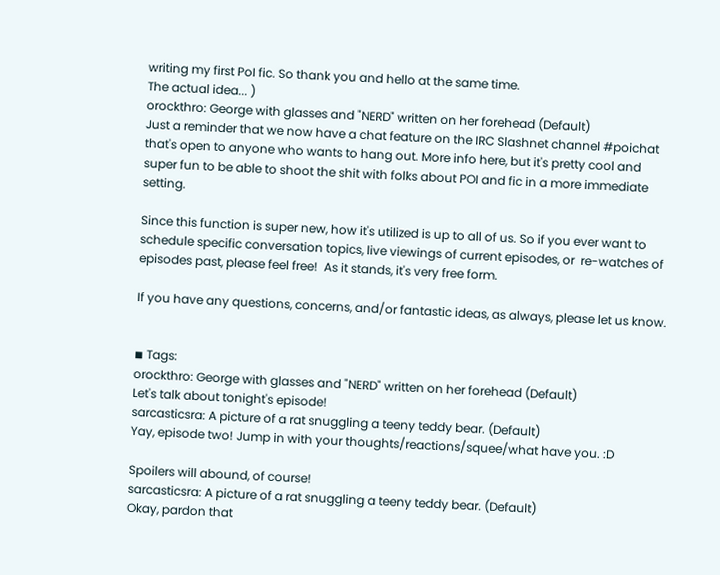writing my first PoI fic. So thank you and hello at the same time.
The actual idea... )
orockthro: George with glasses and "NERD" written on her forehead (Default)
Just a reminder that we now have a chat feature on the IRC Slashnet channel #poichat that's open to anyone who wants to hang out. More info here, but it's pretty cool and super fun to be able to shoot the shit with folks about POI and fic in a more immediate setting.

Since this function is super new, how it's utilized is up to all of us. So if you ever want to schedule specific conversation topics, live viewings of current episodes, or  re-watches of episodes past, please feel free!  As it stands, it's very free form.

If you have any questions, concerns, and/or fantastic ideas, as always, please let us know.


◾ Tags:
orockthro: George with glasses and "NERD" written on her forehead (Default)
Let's talk about tonight's episode!
sarcasticsra: A picture of a rat snuggling a teeny teddy bear. (Default)
Yay, episode two! Jump in with your thoughts/reactions/squee/what have you. :D

Spoilers will abound, of course!
sarcasticsra: A picture of a rat snuggling a teeny teddy bear. (Default)
Okay, pardon that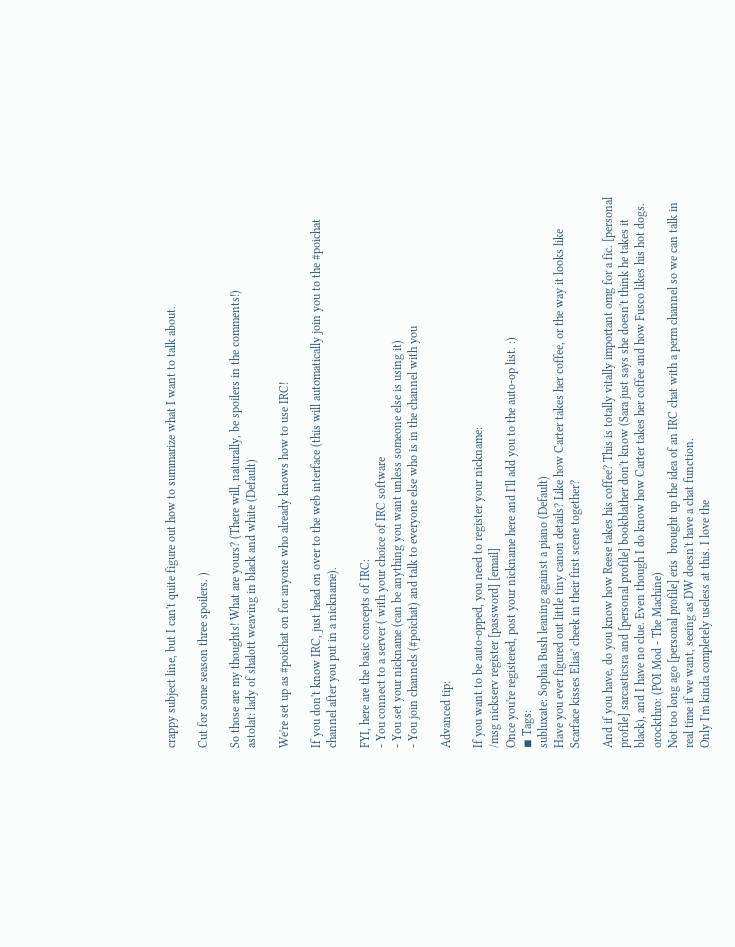crappy subject line, but I can't quite figure out how to summarize what I want to talk about.

Cut for some season three spoilers. )

So those are my thoughts! What are yours? (There will, naturally, be spoilers in the comments!)
astolat: lady of shalott weaving in black and white (Default)

We're set up as #poichat on for anyone who already knows how to use IRC!

If you don't know IRC, just head on over to the web interface (this will automatically join you to the #poichat channel after you put in a nickname).

FYI, here are the basic concepts of IRC:
- You connect to a server ( with your choice of IRC software
- You set your nickname (can be anything you want unless someone else is using it)
- You join channels (#poichat) and talk to everyone else who is in the channel with you

Advanced tip:

If you want to be auto-opped, you need to register your nickname:
/msg nickserv register [password] [email]
Once you're registered, post your nickname here and I'll add you to the auto-op list. :)
◾ Tags:
subluxate: Sophia Bush leaning against a piano (Default)
Have you ever figured out little tiny canon details? Like how Carter takes her coffee, or the way it looks like Scarface kisses Elias' cheek in their first scene together?

And if you have, do you know how Reese takes his coffee? This is totally vitally important omg for a fic. [personal profile] sarcasticsra and [personal profile] bookblather don't know (Sara just says she doesn't think he takes it black), and I have no clue. Even though I do know how Carter takes her coffee and how Fusco likes his hot dogs.
orockthro: (POI Mod - The Machine)
Not too long ago [personal profile] eris  brought up the idea of an IRC chat with a perm channel so we can talk in real time if we want, seeing as DW doesn't have a chat function.
Only I'm kinda completely useless at this. I love the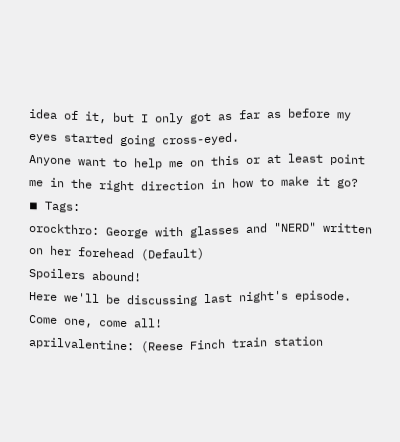idea of it, but I only got as far as before my eyes started going cross-eyed.
Anyone want to help me on this or at least point me in the right direction in how to make it go?
◾ Tags:
orockthro: George with glasses and "NERD" written on her forehead (Default)
Spoilers abound!
Here we'll be discussing last night's episode. Come one, come all!
aprilvalentine: (Reese Finch train station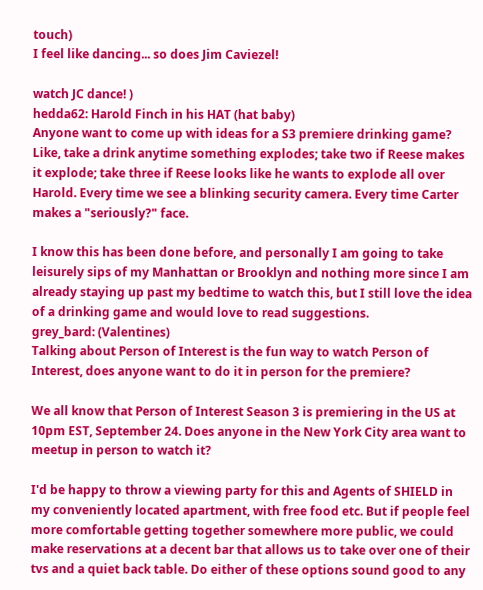touch)
I feel like dancing... so does Jim Caviezel!

watch JC dance! )
hedda62: Harold Finch in his HAT (hat baby)
Anyone want to come up with ideas for a S3 premiere drinking game? Like, take a drink anytime something explodes; take two if Reese makes it explode; take three if Reese looks like he wants to explode all over Harold. Every time we see a blinking security camera. Every time Carter makes a "seriously?" face.

I know this has been done before, and personally I am going to take leisurely sips of my Manhattan or Brooklyn and nothing more since I am already staying up past my bedtime to watch this, but I still love the idea of a drinking game and would love to read suggestions.
grey_bard: (Valentines)
Talking about Person of Interest is the fun way to watch Person of Interest, does anyone want to do it in person for the premiere?

We all know that Person of Interest Season 3 is premiering in the US at 10pm EST, September 24. Does anyone in the New York City area want to meetup in person to watch it?

I'd be happy to throw a viewing party for this and Agents of SHIELD in my conveniently located apartment, with free food etc. But if people feel more comfortable getting together somewhere more public, we could make reservations at a decent bar that allows us to take over one of their tvs and a quiet back table. Do either of these options sound good to any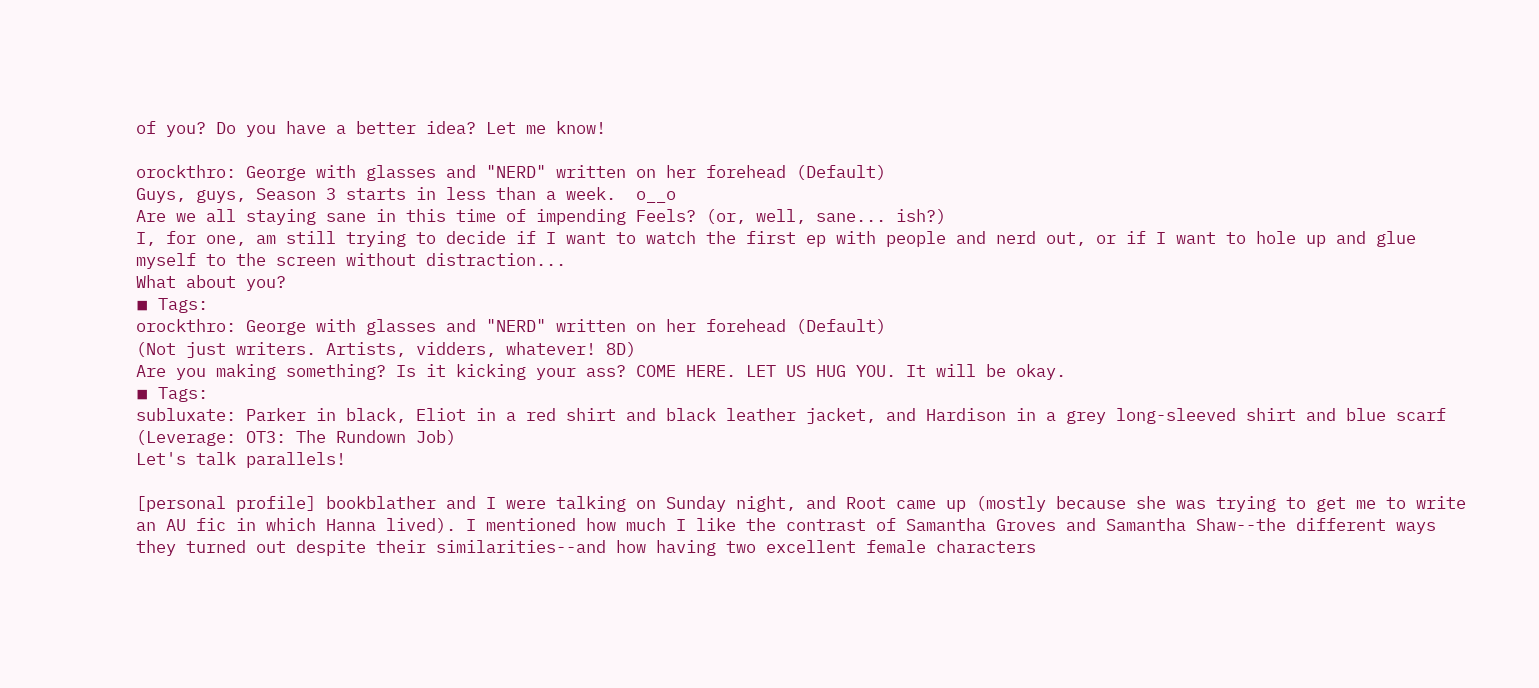of you? Do you have a better idea? Let me know!

orockthro: George with glasses and "NERD" written on her forehead (Default)
Guys, guys, Season 3 starts in less than a week.  o__o
Are we all staying sane in this time of impending Feels? (or, well, sane... ish?)
I, for one, am still trying to decide if I want to watch the first ep with people and nerd out, or if I want to hole up and glue myself to the screen without distraction...
What about you?
◾ Tags:
orockthro: George with glasses and "NERD" written on her forehead (Default)
(Not just writers. Artists, vidders, whatever! 8D)
Are you making something? Is it kicking your ass? COME HERE. LET US HUG YOU. It will be okay.
◾ Tags:
subluxate: Parker in black, Eliot in a red shirt and black leather jacket, and Hardison in a grey long-sleeved shirt and blue scarf (Leverage: OT3: The Rundown Job)
Let's talk parallels!

[personal profile] bookblather and I were talking on Sunday night, and Root came up (mostly because she was trying to get me to write an AU fic in which Hanna lived). I mentioned how much I like the contrast of Samantha Groves and Samantha Shaw--the different ways they turned out despite their similarities--and how having two excellent female characters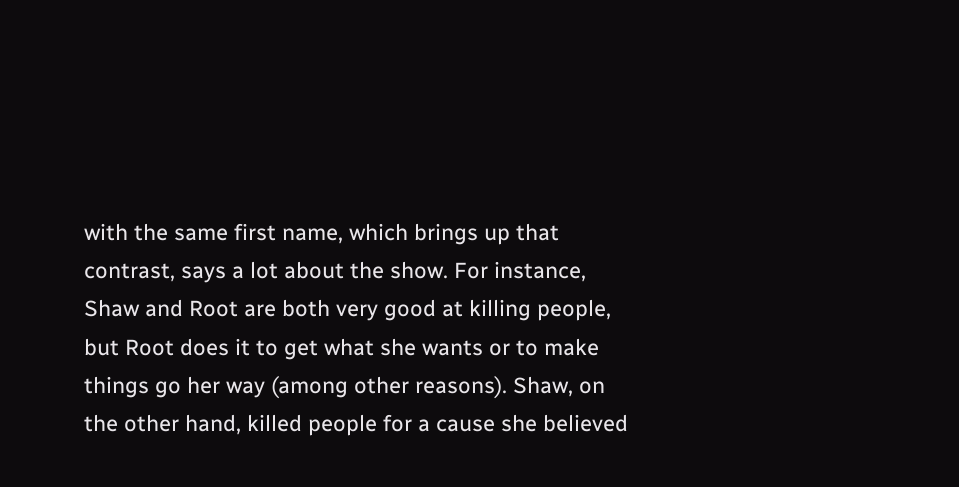with the same first name, which brings up that contrast, says a lot about the show. For instance, Shaw and Root are both very good at killing people, but Root does it to get what she wants or to make things go her way (among other reasons). Shaw, on the other hand, killed people for a cause she believed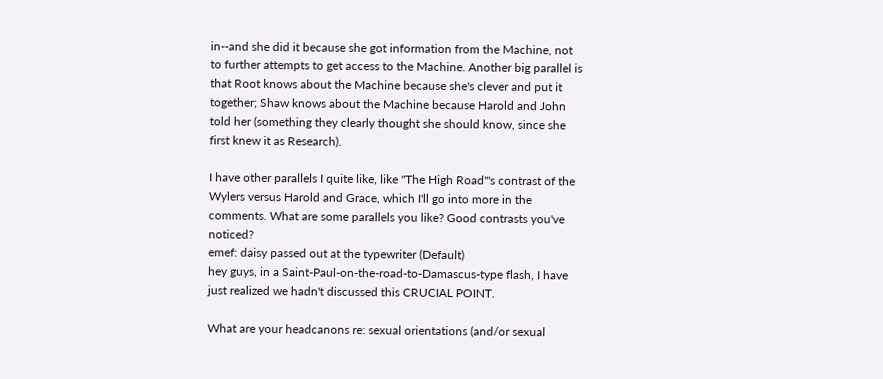in--and she did it because she got information from the Machine, not to further attempts to get access to the Machine. Another big parallel is that Root knows about the Machine because she's clever and put it together; Shaw knows about the Machine because Harold and John told her (something they clearly thought she should know, since she first knew it as Research).

I have other parallels I quite like, like "The High Road"'s contrast of the Wylers versus Harold and Grace, which I'll go into more in the comments. What are some parallels you like? Good contrasts you've noticed?
emef: daisy passed out at the typewriter (Default)
hey guys, in a Saint-Paul-on-the-road-to-Damascus-type flash, I have just realized we hadn't discussed this CRUCIAL POINT.

What are your headcanons re: sexual orientations (and/or sexual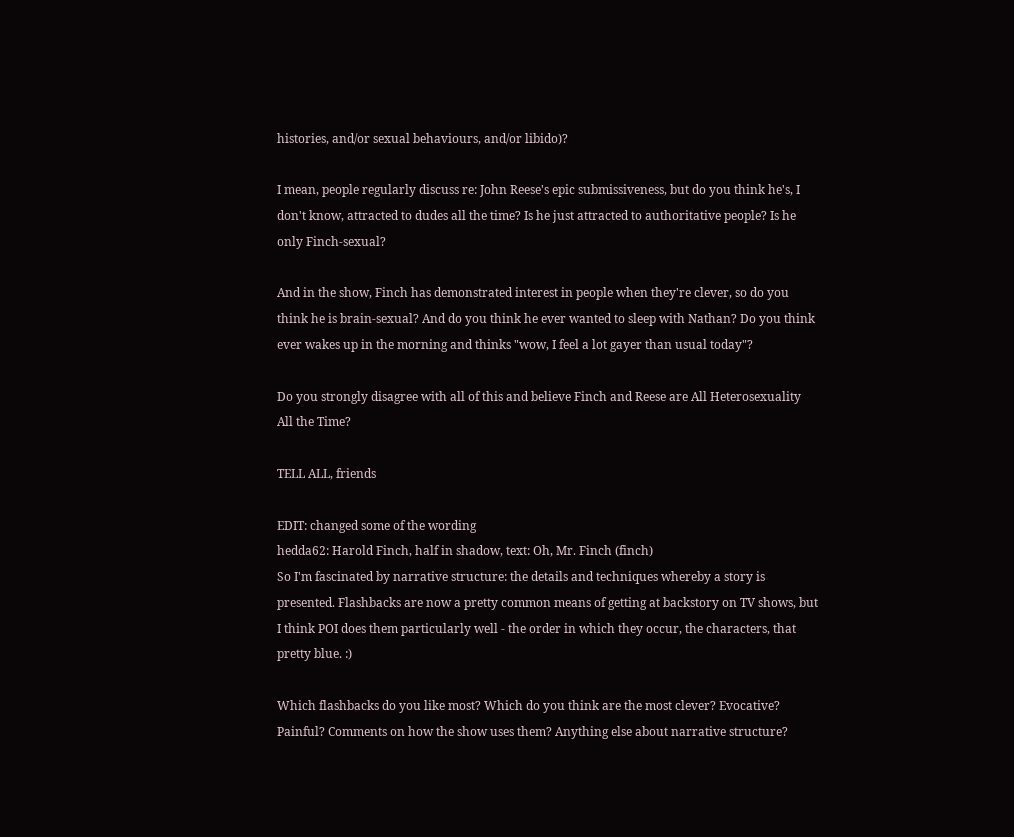histories, and/or sexual behaviours, and/or libido)?

I mean, people regularly discuss re: John Reese's epic submissiveness, but do you think he's, I don't know, attracted to dudes all the time? Is he just attracted to authoritative people? Is he only Finch-sexual?

And in the show, Finch has demonstrated interest in people when they're clever, so do you think he is brain-sexual? And do you think he ever wanted to sleep with Nathan? Do you think ever wakes up in the morning and thinks "wow, I feel a lot gayer than usual today"?

Do you strongly disagree with all of this and believe Finch and Reese are All Heterosexuality All the Time?

TELL ALL, friends

EDIT: changed some of the wording
hedda62: Harold Finch, half in shadow, text: Oh, Mr. Finch (finch)
So I'm fascinated by narrative structure: the details and techniques whereby a story is presented. Flashbacks are now a pretty common means of getting at backstory on TV shows, but I think POI does them particularly well - the order in which they occur, the characters, that pretty blue. :)

Which flashbacks do you like most? Which do you think are the most clever? Evocative? Painful? Comments on how the show uses them? Anything else about narrative structure?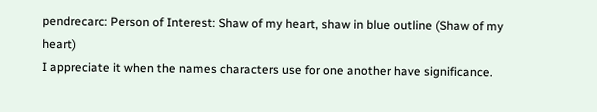pendrecarc: Person of Interest: Shaw of my heart, shaw in blue outline (Shaw of my heart)
I appreciate it when the names characters use for one another have significance.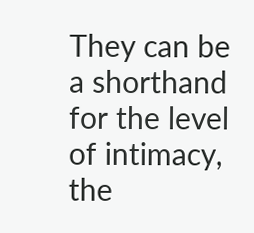They can be a shorthand for the level of intimacy, the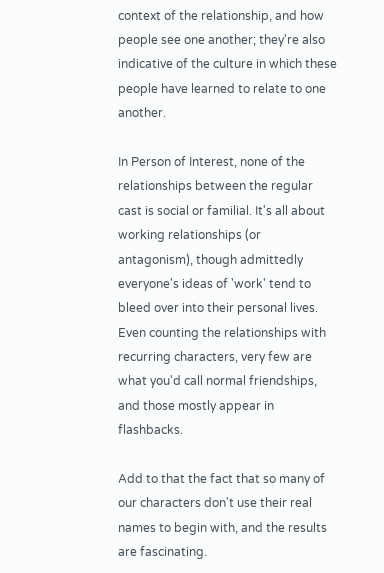context of the relationship, and how people see one another; they're also indicative of the culture in which these people have learned to relate to one another.

In Person of Interest, none of the relationships between the regular cast is social or familial. It's all about working relationships (or antagonism), though admittedly everyone's ideas of 'work' tend to bleed over into their personal lives. Even counting the relationships with recurring characters, very few are what you'd call normal friendships, and those mostly appear in flashbacks.

Add to that the fact that so many of our characters don't use their real names to begin with, and the results are fascinating.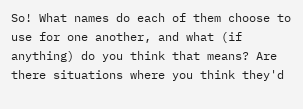So! What names do each of them choose to use for one another, and what (if anything) do you think that means? Are there situations where you think they'd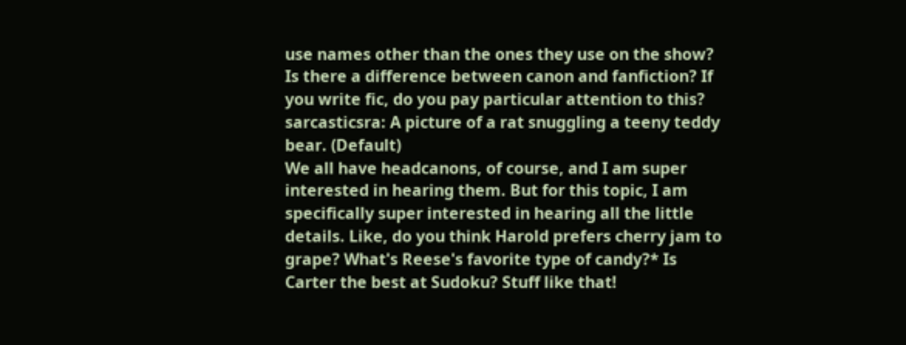use names other than the ones they use on the show? Is there a difference between canon and fanfiction? If you write fic, do you pay particular attention to this?
sarcasticsra: A picture of a rat snuggling a teeny teddy bear. (Default)
We all have headcanons, of course, and I am super interested in hearing them. But for this topic, I am specifically super interested in hearing all the little details. Like, do you think Harold prefers cherry jam to grape? What's Reese's favorite type of candy?* Is Carter the best at Sudoku? Stuff like that!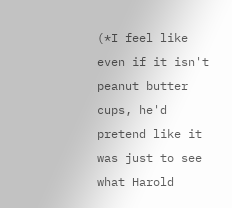(*I feel like even if it isn't peanut butter cups, he'd pretend like it was just to see what Harold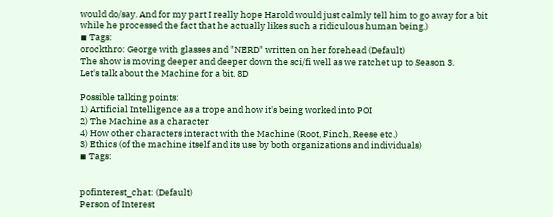would do/say. And for my part I really hope Harold would just calmly tell him to go away for a bit while he processed the fact that he actually likes such a ridiculous human being.)
◾ Tags:
orockthro: George with glasses and "NERD" written on her forehead (Default)
The show is moving deeper and deeper down the sci/fi well as we ratchet up to Season 3.
Let's talk about the Machine for a bit. 8D

Possible talking points:
1) Artificial Intelligence as a trope and how it's being worked into POI
2) The Machine as a character
4) How other characters interact with the Machine (Root, Finch, Reese etc.)
3) Ethics (of the machine itself and its use by both organizations and individuals)
◾ Tags:


pofinterest_chat: (Default)
Person of Interest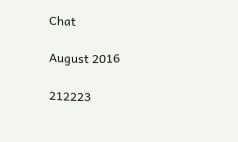Chat

August 2016

212223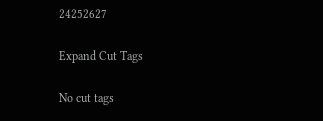24252627

Expand Cut Tags

No cut tags